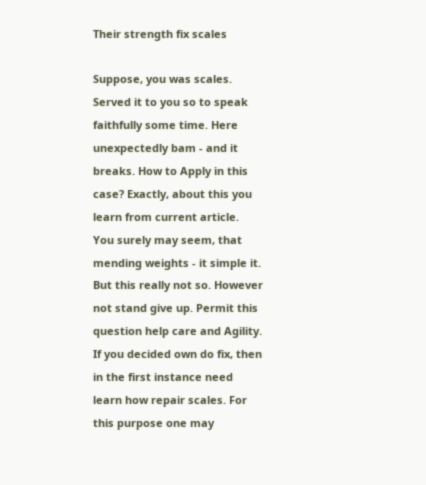Their strength fix scales

Suppose, you was scales. Served it to you so to speak faithfully some time. Here unexpectedly bam - and it breaks. How to Apply in this case? Exactly, about this you learn from current article.
You surely may seem, that mending weights - it simple it. But this really not so. However not stand give up. Permit this question help care and Agility.
If you decided own do fix, then in the first instance need learn how repair scales. For this purpose one may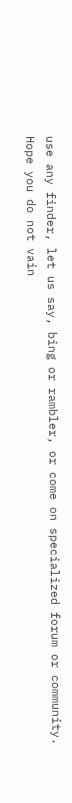use any finder, let us say, bing or rambler, or come on specialized forum or community.
Hope you do not vain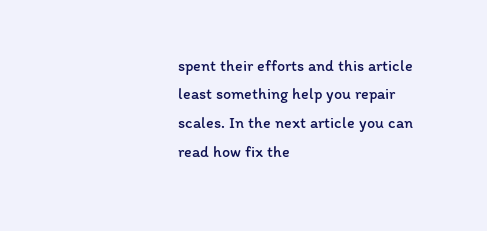spent their efforts and this article least something help you repair scales. In the next article you can read how fix the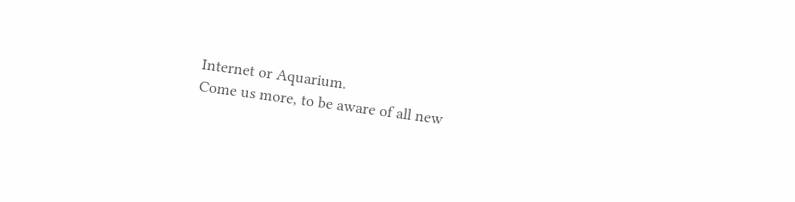Internet or Aquarium.
Come us more, to be aware of all new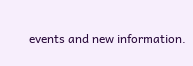events and new information.